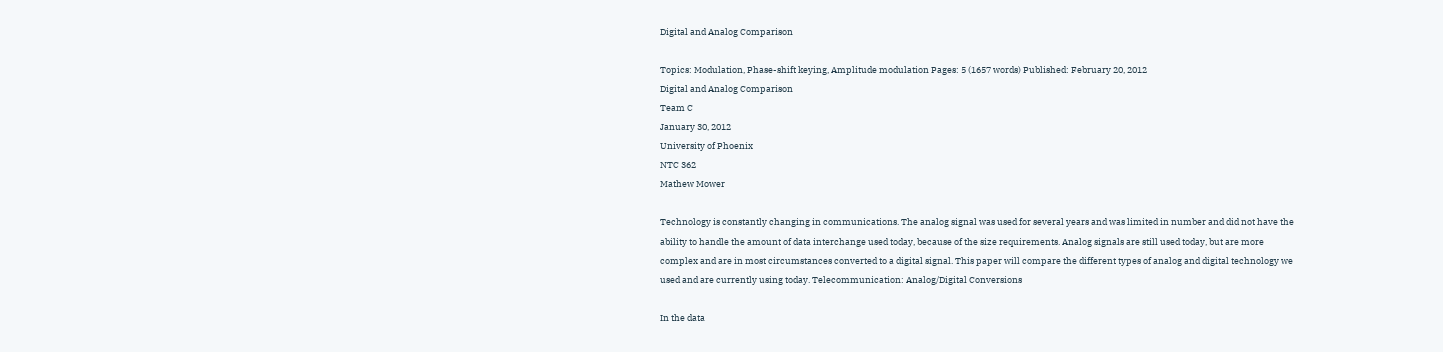Digital and Analog Comparison

Topics: Modulation, Phase-shift keying, Amplitude modulation Pages: 5 (1657 words) Published: February 20, 2012
Digital and Analog Comparison
Team C
January 30, 2012
University of Phoenix
NTC 362
Mathew Mower

Technology is constantly changing in communications. The analog signal was used for several years and was limited in number and did not have the ability to handle the amount of data interchange used today, because of the size requirements. Analog signals are still used today, but are more complex and are in most circumstances converted to a digital signal. This paper will compare the different types of analog and digital technology we used and are currently using today. Telecommunication: Analog/Digital Conversions

In the data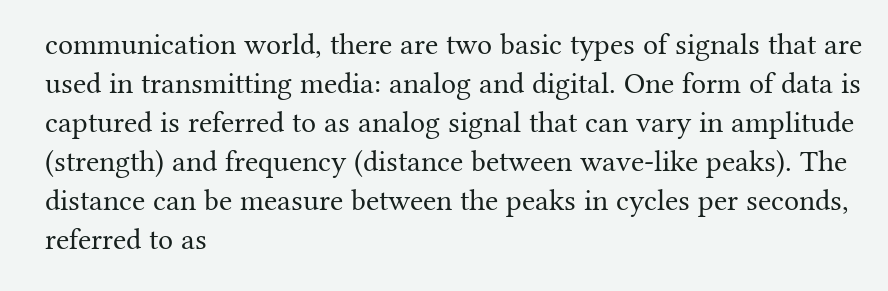communication world, there are two basic types of signals that are used in transmitting media: analog and digital. One form of data is captured is referred to as analog signal that can vary in amplitude (strength) and frequency (distance between wave-like peaks). The distance can be measure between the peaks in cycles per seconds, referred to as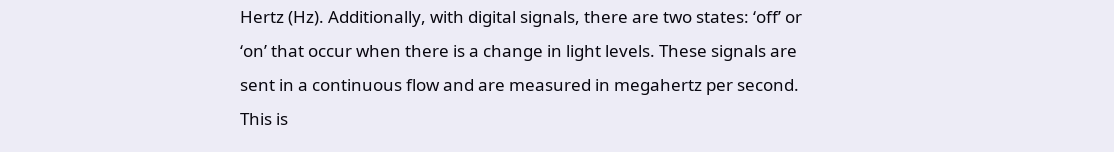Hertz (Hz). Additionally, with digital signals, there are two states: ‘off’ or ‘on’ that occur when there is a change in light levels. These signals are sent in a continuous flow and are measured in megahertz per second. This is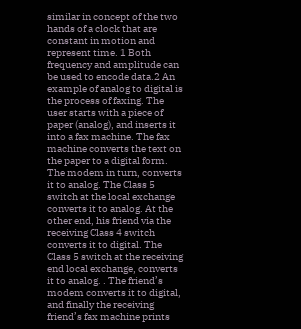similar in concept of the two hands of a clock that are constant in motion and represent time. 1 Both frequency and amplitude can be used to encode data.2 An example of analog to digital is the process of faxing. The user starts with a piece of paper (analog), and inserts it into a fax machine. The fax machine converts the text on the paper to a digital form. The modem in turn, converts it to analog. The Class 5 switch at the local exchange converts it to analog. At the other end, his friend via the receiving Class 4 switch converts it to digital. The Class 5 switch at the receiving end local exchange, converts it to analog. . The friend’s modem converts it to digital, and finally the receiving friend’s fax machine prints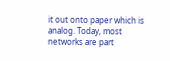it out onto paper which is analog. Today, most networks are part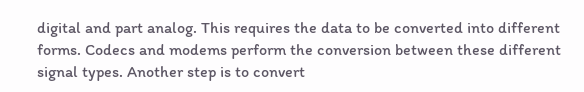digital and part analog. This requires the data to be converted into different forms. Codecs and modems perform the conversion between these different signal types. Another step is to convert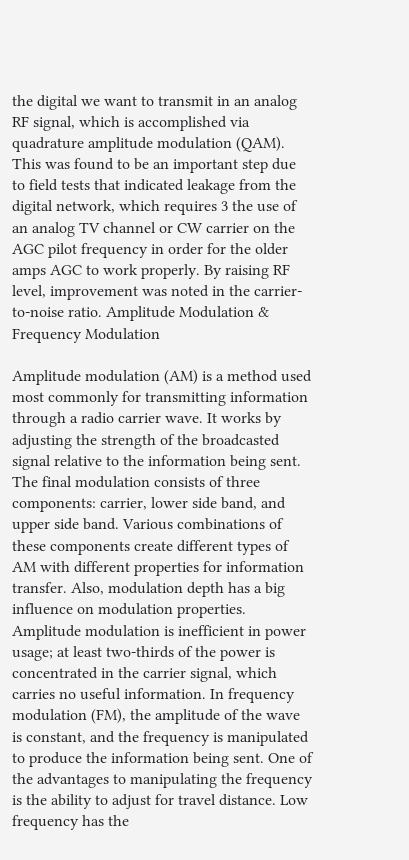the digital we want to transmit in an analog RF signal, which is accomplished via quadrature amplitude modulation (QAM). This was found to be an important step due to field tests that indicated leakage from the digital network, which requires 3 the use of an analog TV channel or CW carrier on the AGC pilot frequency in order for the older amps AGC to work properly. By raising RF level, improvement was noted in the carrier-to-noise ratio. Amplitude Modulation & Frequency Modulation

Amplitude modulation (AM) is a method used most commonly for transmitting information through a radio carrier wave. It works by adjusting the strength of the broadcasted signal relative to the information being sent. The final modulation consists of three components: carrier, lower side band, and upper side band. Various combinations of these components create different types of AM with different properties for information transfer. Also, modulation depth has a big influence on modulation properties. Amplitude modulation is inefficient in power usage; at least two-thirds of the power is concentrated in the carrier signal, which carries no useful information. In frequency modulation (FM), the amplitude of the wave is constant, and the frequency is manipulated to produce the information being sent. One of the advantages to manipulating the frequency is the ability to adjust for travel distance. Low frequency has the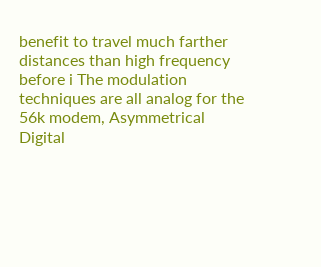benefit to travel much farther distances than high frequency before i The modulation techniques are all analog for the 56k modem, Asymmetrical Digital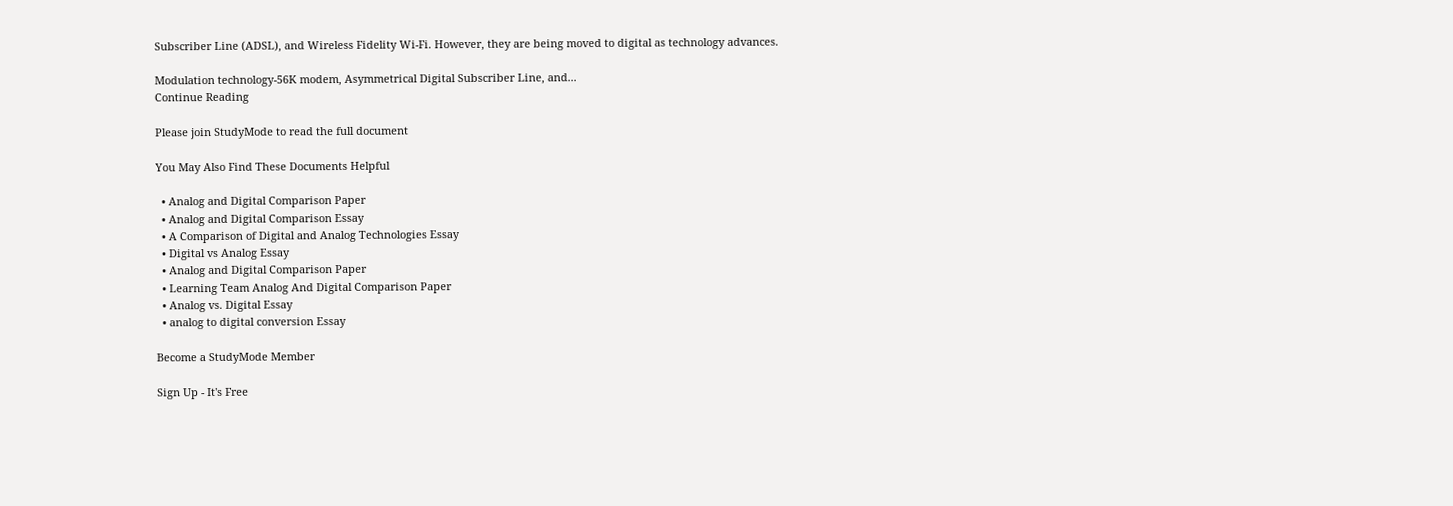Subscriber Line (ADSL), and Wireless Fidelity Wi-Fi. However, they are being moved to digital as technology advances.

Modulation technology-56K modem, Asymmetrical Digital Subscriber Line, and...
Continue Reading

Please join StudyMode to read the full document

You May Also Find These Documents Helpful

  • Analog and Digital Comparison Paper
  • Analog and Digital Comparison Essay
  • A Comparison of Digital and Analog Technologies Essay
  • Digital vs Analog Essay
  • Analog and Digital Comparison Paper
  • Learning Team Analog And Digital Comparison Paper
  • Analog vs. Digital Essay
  • analog to digital conversion Essay

Become a StudyMode Member

Sign Up - It's Free